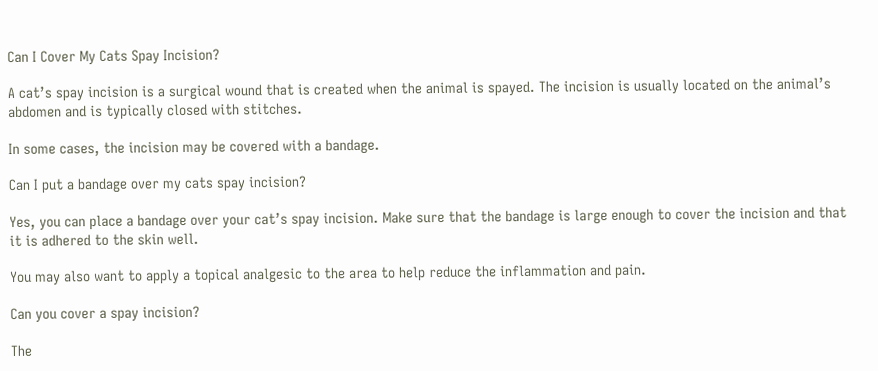Can I Cover My Cats Spay Incision?

A cat’s spay incision is a surgical wound that is created when the animal is spayed. The incision is usually located on the animal’s abdomen and is typically closed with stitches.

In some cases, the incision may be covered with a bandage.

Can I put a bandage over my cats spay incision?

Yes, you can place a bandage over your cat’s spay incision. Make sure that the bandage is large enough to cover the incision and that it is adhered to the skin well.

You may also want to apply a topical analgesic to the area to help reduce the inflammation and pain.

Can you cover a spay incision?

The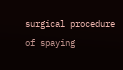surgical procedure of spaying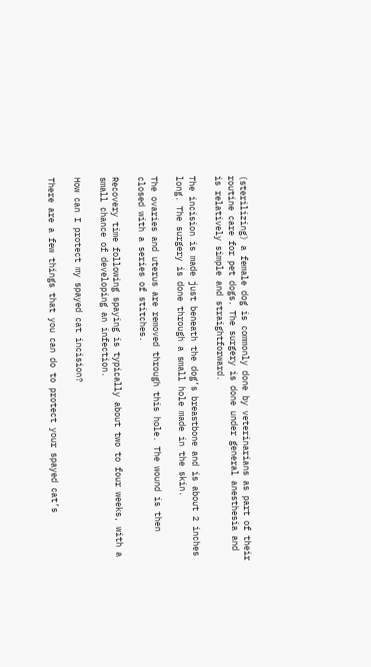(sterilizing) a female dog is commonly done by veterinarians as part of their routine care for pet dogs. The surgery is done under general anesthesia and is relatively simple and straightforward.

The incision is made just beneath the dog’s breastbone and is about 2 inches long. The surgery is done through a small hole made in the skin.

The ovaries and uterus are removed through this hole. The wound is then closed with a series of stitches.

Recovery time following spaying is typically about two to four weeks, with a small chance of developing an infection.

How can I protect my spayed cat incision?

There are a few things that you can do to protect your spayed cat’s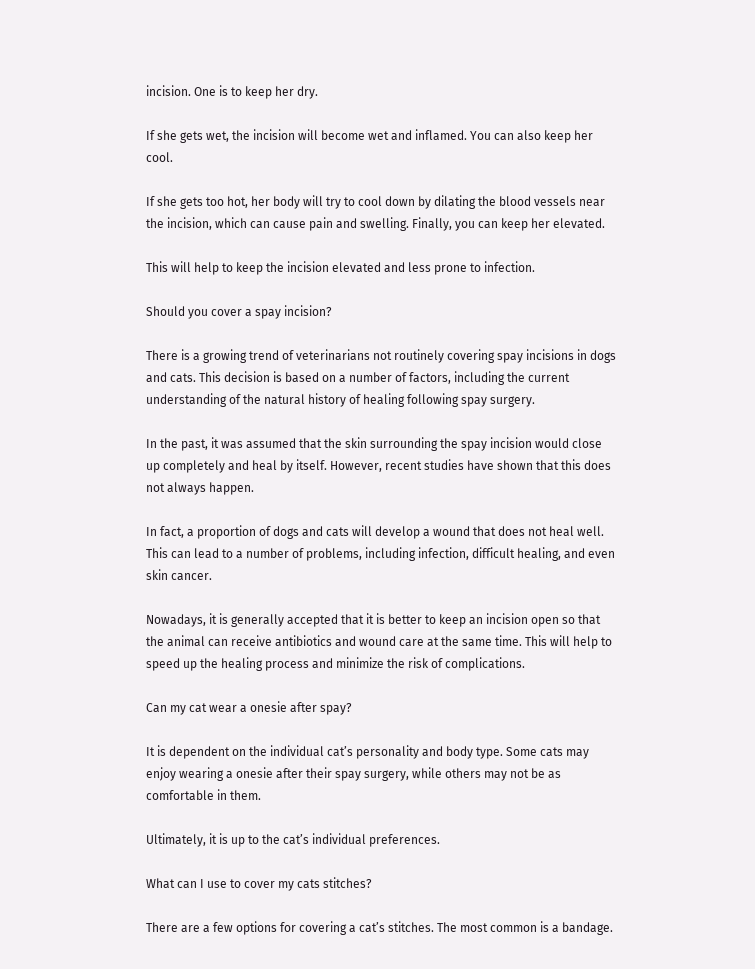incision. One is to keep her dry.

If she gets wet, the incision will become wet and inflamed. You can also keep her cool.

If she gets too hot, her body will try to cool down by dilating the blood vessels near the incision, which can cause pain and swelling. Finally, you can keep her elevated.

This will help to keep the incision elevated and less prone to infection.

Should you cover a spay incision?

There is a growing trend of veterinarians not routinely covering spay incisions in dogs and cats. This decision is based on a number of factors, including the current understanding of the natural history of healing following spay surgery.

In the past, it was assumed that the skin surrounding the spay incision would close up completely and heal by itself. However, recent studies have shown that this does not always happen.

In fact, a proportion of dogs and cats will develop a wound that does not heal well. This can lead to a number of problems, including infection, difficult healing, and even skin cancer.

Nowadays, it is generally accepted that it is better to keep an incision open so that the animal can receive antibiotics and wound care at the same time. This will help to speed up the healing process and minimize the risk of complications.

Can my cat wear a onesie after spay?

It is dependent on the individual cat’s personality and body type. Some cats may enjoy wearing a onesie after their spay surgery, while others may not be as comfortable in them.

Ultimately, it is up to the cat’s individual preferences.

What can I use to cover my cats stitches?

There are a few options for covering a cat’s stitches. The most common is a bandage.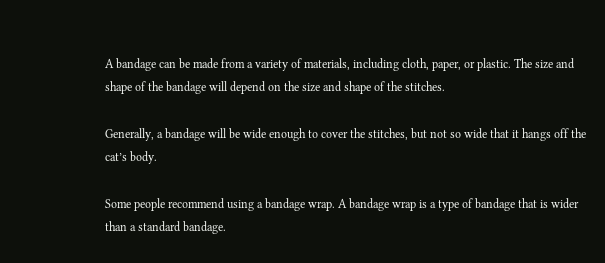A bandage can be made from a variety of materials, including cloth, paper, or plastic. The size and shape of the bandage will depend on the size and shape of the stitches.

Generally, a bandage will be wide enough to cover the stitches, but not so wide that it hangs off the cat’s body.

Some people recommend using a bandage wrap. A bandage wrap is a type of bandage that is wider than a standard bandage.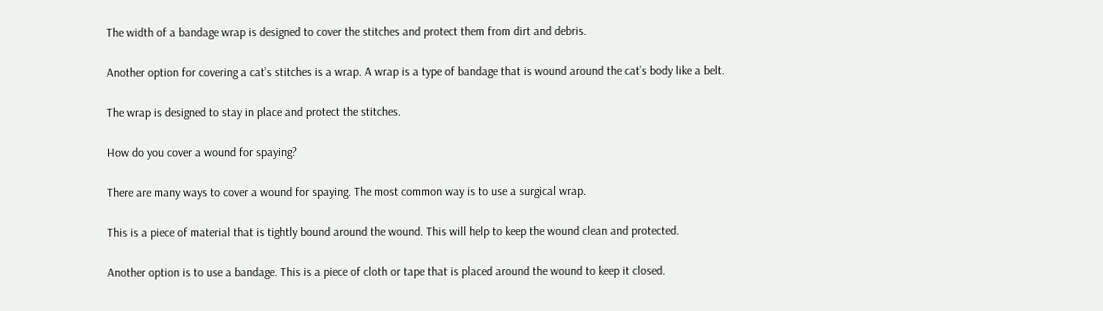The width of a bandage wrap is designed to cover the stitches and protect them from dirt and debris.

Another option for covering a cat’s stitches is a wrap. A wrap is a type of bandage that is wound around the cat’s body like a belt.

The wrap is designed to stay in place and protect the stitches.

How do you cover a wound for spaying?

There are many ways to cover a wound for spaying. The most common way is to use a surgical wrap.

This is a piece of material that is tightly bound around the wound. This will help to keep the wound clean and protected.

Another option is to use a bandage. This is a piece of cloth or tape that is placed around the wound to keep it closed.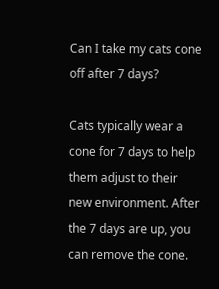Can I take my cats cone off after 7 days?

Cats typically wear a cone for 7 days to help them adjust to their new environment. After the 7 days are up, you can remove the cone.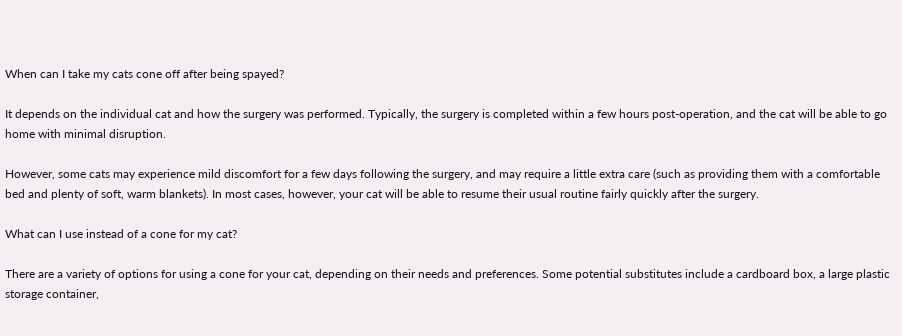When can I take my cats cone off after being spayed?

It depends on the individual cat and how the surgery was performed. Typically, the surgery is completed within a few hours post-operation, and the cat will be able to go home with minimal disruption.

However, some cats may experience mild discomfort for a few days following the surgery, and may require a little extra care (such as providing them with a comfortable bed and plenty of soft, warm blankets). In most cases, however, your cat will be able to resume their usual routine fairly quickly after the surgery.

What can I use instead of a cone for my cat?

There are a variety of options for using a cone for your cat, depending on their needs and preferences. Some potential substitutes include a cardboard box, a large plastic storage container,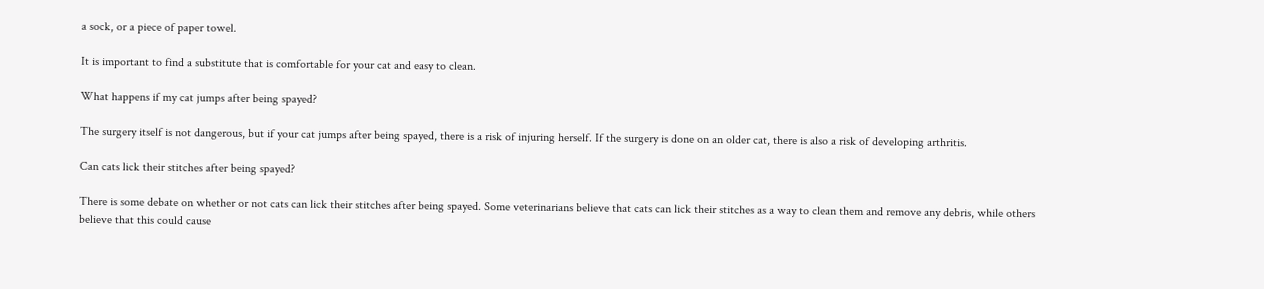a sock, or a piece of paper towel.

It is important to find a substitute that is comfortable for your cat and easy to clean.

What happens if my cat jumps after being spayed?

The surgery itself is not dangerous, but if your cat jumps after being spayed, there is a risk of injuring herself. If the surgery is done on an older cat, there is also a risk of developing arthritis.

Can cats lick their stitches after being spayed?

There is some debate on whether or not cats can lick their stitches after being spayed. Some veterinarians believe that cats can lick their stitches as a way to clean them and remove any debris, while others believe that this could cause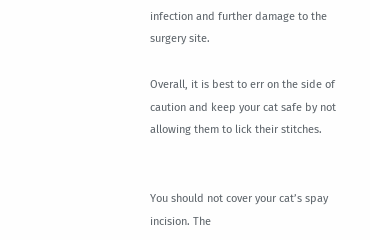infection and further damage to the surgery site.

Overall, it is best to err on the side of caution and keep your cat safe by not allowing them to lick their stitches.


You should not cover your cat’s spay incision. The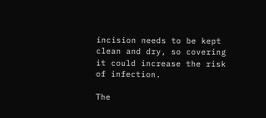incision needs to be kept clean and dry, so covering it could increase the risk of infection.

The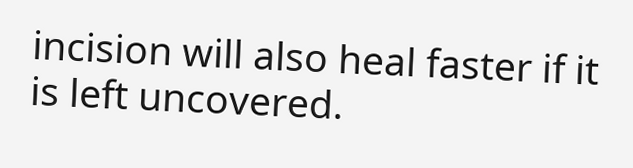incision will also heal faster if it is left uncovered.